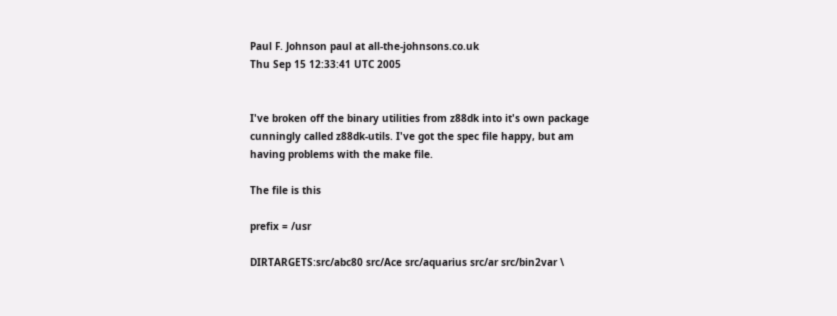Paul F. Johnson paul at all-the-johnsons.co.uk
Thu Sep 15 12:33:41 UTC 2005


I've broken off the binary utilities from z88dk into it's own package
cunningly called z88dk-utils. I've got the spec file happy, but am
having problems with the make file.

The file is this

prefix = /usr

DIRTARGETS:src/abc80 src/Ace src/aquarius src/ar src/bin2var \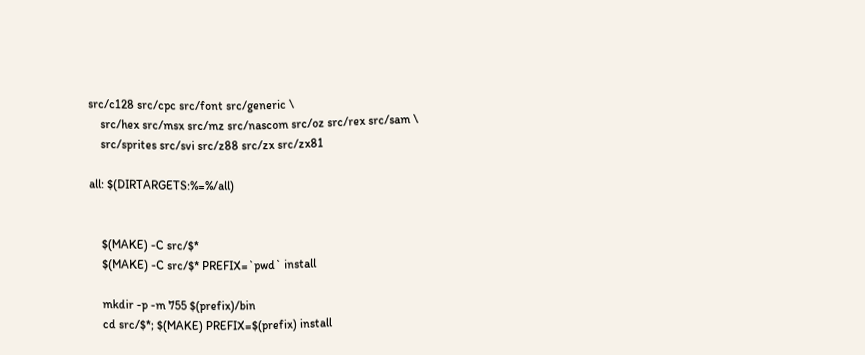src/c128 src/cpc src/font src/generic \
    src/hex src/msx src/mz src/nascom src/oz src/rex src/sam \
    src/sprites src/svi src/z88 src/zx src/zx81

all: $(DIRTARGETS:%=%/all)


    $(MAKE) -C src/$*
    $(MAKE) -C src/$* PREFIX=`pwd` install

    mkdir -p -m 755 $(prefix)/bin
    cd src/$*; $(MAKE) PREFIX=$(prefix) install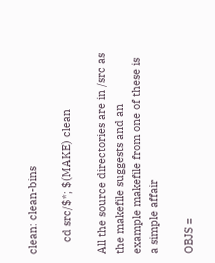clean: clean-bins

    cd src/$*; $(MAKE) clean

All the source directories are in /src as the makefile suggests and an
example makefile from one of these is a simple affair

OBJS =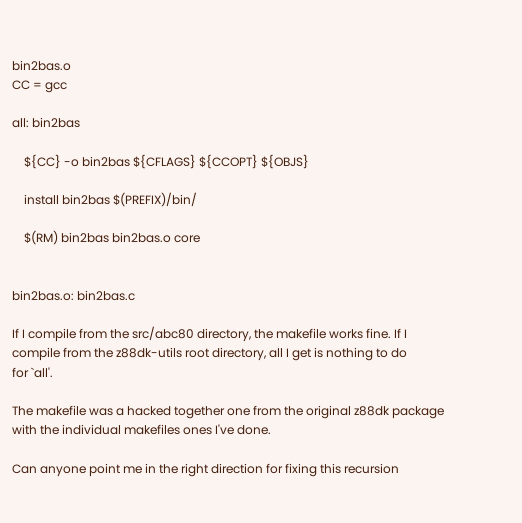bin2bas.o
CC = gcc

all: bin2bas

    ${CC} -o bin2bas ${CFLAGS} ${CCOPT} ${OBJS}

    install bin2bas $(PREFIX)/bin/

    $(RM) bin2bas bin2bas.o core


bin2bas.o: bin2bas.c

If I compile from the src/abc80 directory, the makefile works fine. If I
compile from the z88dk-utils root directory, all I get is nothing to do
for `all'.

The makefile was a hacked together one from the original z88dk package
with the individual makefiles ones I've done.

Can anyone point me in the right direction for fixing this recursion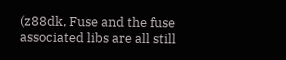(z88dk, Fuse and the fuse associated libs are all still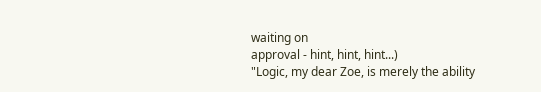waiting on
approval - hint, hint, hint...)
"Logic, my dear Zoe, is merely the ability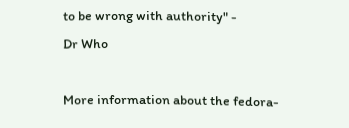to be wrong with authority" -
Dr Who

More information about the fedora-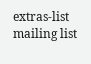extras-list mailing list